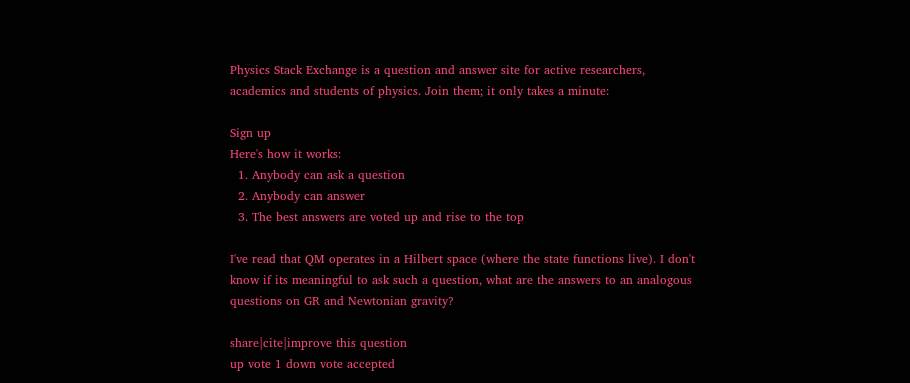Physics Stack Exchange is a question and answer site for active researchers, academics and students of physics. Join them; it only takes a minute:

Sign up
Here's how it works:
  1. Anybody can ask a question
  2. Anybody can answer
  3. The best answers are voted up and rise to the top

I've read that QM operates in a Hilbert space (where the state functions live). I don't know if its meaningful to ask such a question, what are the answers to an analogous questions on GR and Newtonian gravity?

share|cite|improve this question
up vote 1 down vote accepted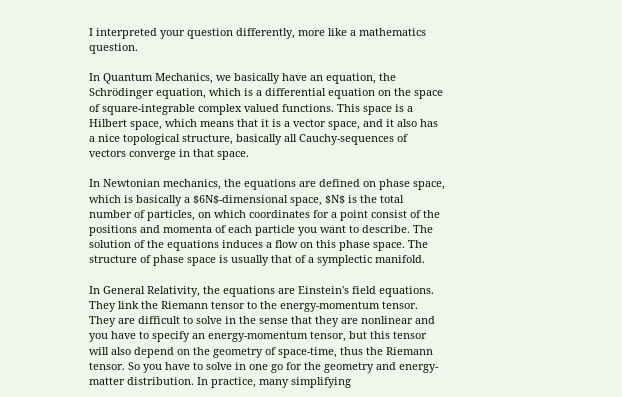I interpreted your question differently, more like a mathematics question.

In Quantum Mechanics, we basically have an equation, the Schrödinger equation, which is a differential equation on the space of square-integrable complex valued functions. This space is a Hilbert space, which means that it is a vector space, and it also has a nice topological structure, basically all Cauchy-sequences of vectors converge in that space.

In Newtonian mechanics, the equations are defined on phase space, which is basically a $6N$-dimensional space, $N$ is the total number of particles, on which coordinates for a point consist of the positions and momenta of each particle you want to describe. The solution of the equations induces a flow on this phase space. The structure of phase space is usually that of a symplectic manifold.

In General Relativity, the equations are Einstein's field equations. They link the Riemann tensor to the energy-momentum tensor. They are difficult to solve in the sense that they are nonlinear and you have to specify an energy-momentum tensor, but this tensor will also depend on the geometry of space-time, thus the Riemann tensor. So you have to solve in one go for the geometry and energy-matter distribution. In practice, many simplifying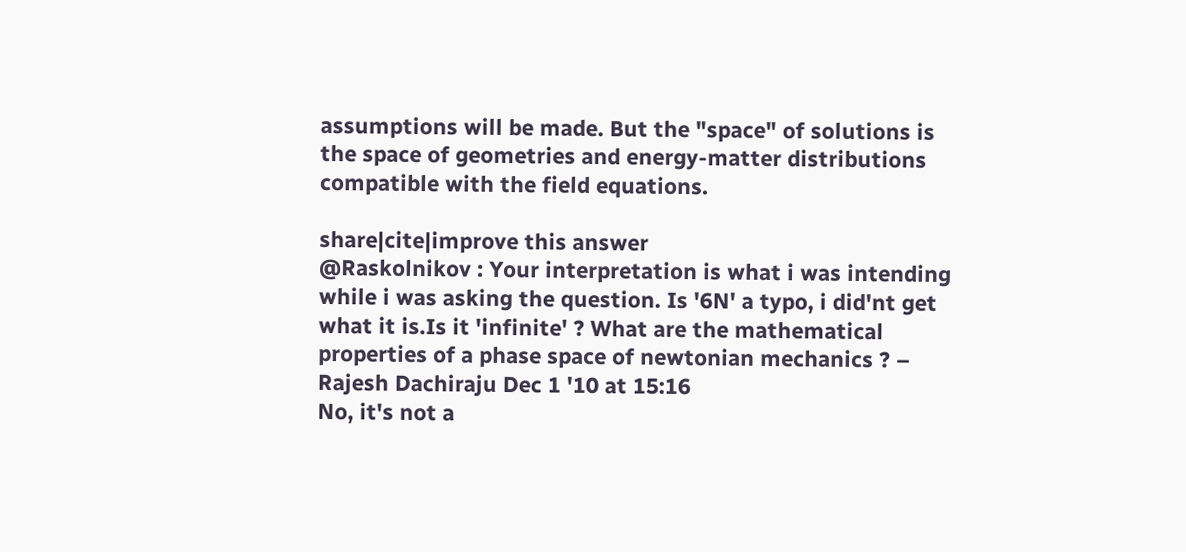assumptions will be made. But the "space" of solutions is the space of geometries and energy-matter distributions compatible with the field equations.

share|cite|improve this answer
@Raskolnikov : Your interpretation is what i was intending while i was asking the question. Is '6N' a typo, i did'nt get what it is.Is it 'infinite' ? What are the mathematical properties of a phase space of newtonian mechanics ? – Rajesh Dachiraju Dec 1 '10 at 15:16
No, it's not a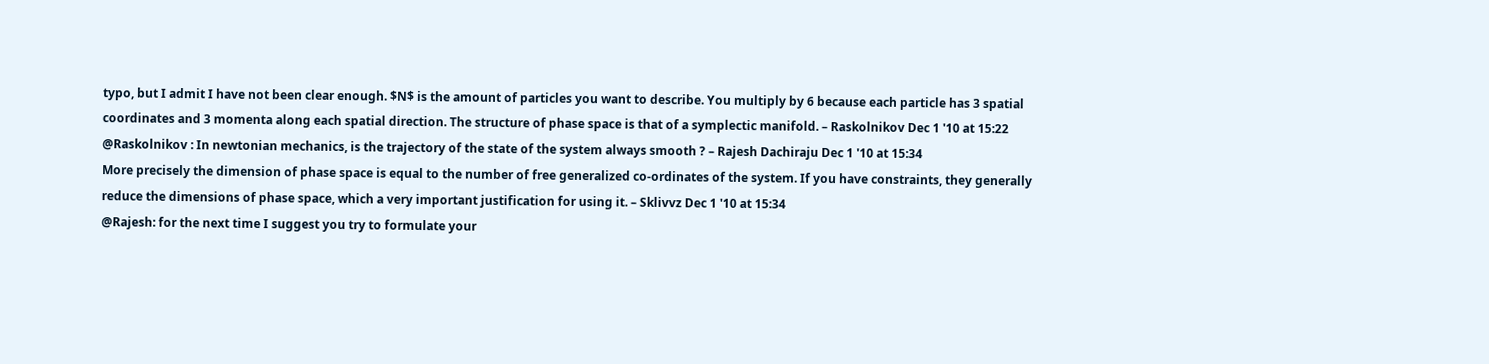typo, but I admit I have not been clear enough. $N$ is the amount of particles you want to describe. You multiply by 6 because each particle has 3 spatial coordinates and 3 momenta along each spatial direction. The structure of phase space is that of a symplectic manifold. – Raskolnikov Dec 1 '10 at 15:22
@Raskolnikov : In newtonian mechanics, is the trajectory of the state of the system always smooth ? – Rajesh Dachiraju Dec 1 '10 at 15:34
More precisely the dimension of phase space is equal to the number of free generalized co-ordinates of the system. If you have constraints, they generally reduce the dimensions of phase space, which a very important justification for using it. – Sklivvz Dec 1 '10 at 15:34
@Rajesh: for the next time I suggest you try to formulate your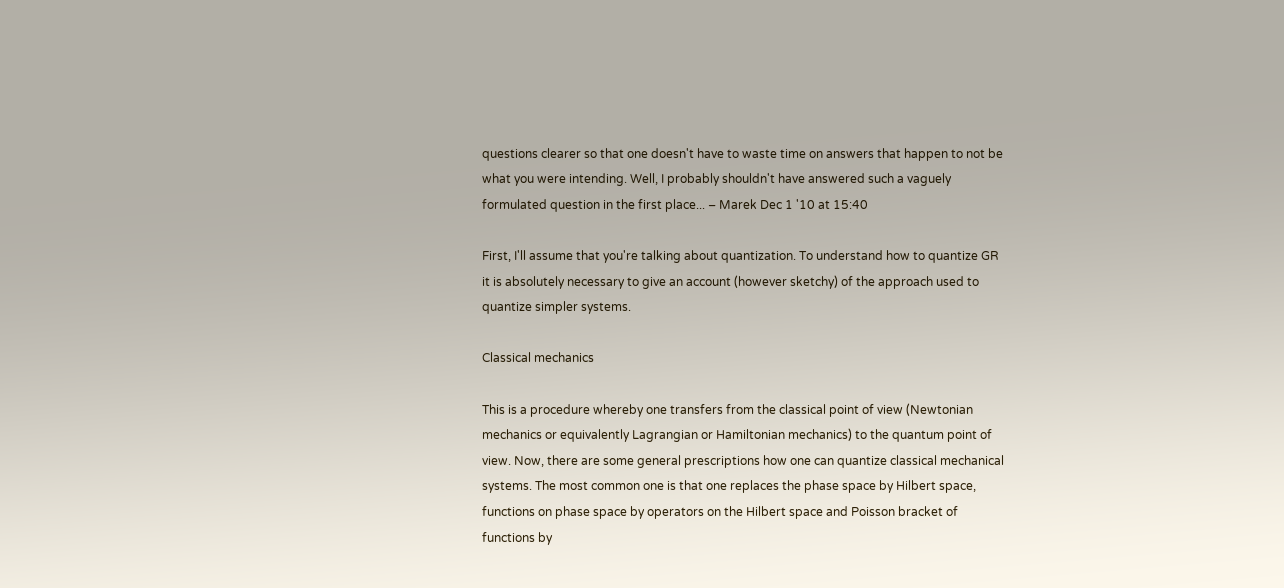questions clearer so that one doesn't have to waste time on answers that happen to not be what you were intending. Well, I probably shouldn't have answered such a vaguely formulated question in the first place... – Marek Dec 1 '10 at 15:40

First, I'll assume that you're talking about quantization. To understand how to quantize GR it is absolutely necessary to give an account (however sketchy) of the approach used to quantize simpler systems.

Classical mechanics

This is a procedure whereby one transfers from the classical point of view (Newtonian mechanics or equivalently Lagrangian or Hamiltonian mechanics) to the quantum point of view. Now, there are some general prescriptions how one can quantize classical mechanical systems. The most common one is that one replaces the phase space by Hilbert space, functions on phase space by operators on the Hilbert space and Poisson bracket of functions by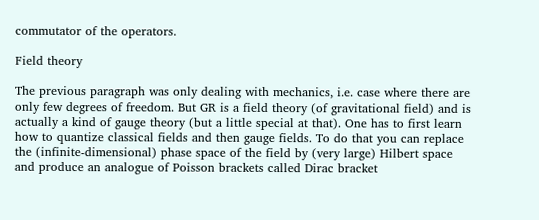commutator of the operators.

Field theory

The previous paragraph was only dealing with mechanics, i.e. case where there are only few degrees of freedom. But GR is a field theory (of gravitational field) and is actually a kind of gauge theory (but a little special at that). One has to first learn how to quantize classical fields and then gauge fields. To do that you can replace the (infinite-dimensional) phase space of the field by (very large) Hilbert space and produce an analogue of Poisson brackets called Dirac bracket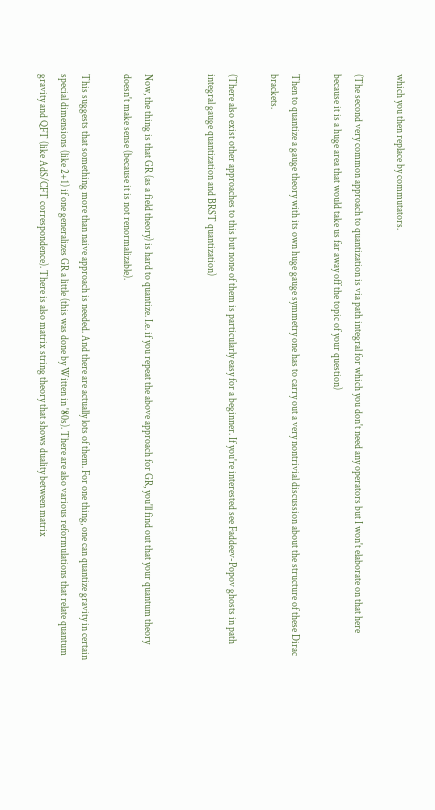which you then replace by commutators.

(The second very common approach to quantization is via path integral for which you don't need any operators but I won't elaborate on that here because it is a huge area that would take us far away off the topic of your question)

Then to quantize a gauge theory with its own huge gauge symmetry one has to carry out a very nontrivial discussion about the structure of these Dirac brackets.

(There also exist other approaches to this but none of them is particularly easy for a beginner. If you're interested see Faddeev-Popov ghosts in path integral gauge quantization and BRST quantization)


Now, the thing is that GR (as a field theory) is hard to quantize. I.e. if you repeat the above approach for GR, you'll find out that your quantum theory doesn't make sense (because it is not renormalizable).

This suggests that something more than naive approach is needed. And there are actually lots of them. For one thing, one can quantize gravity in certain special dimensions (like 2+1) if one generalizes GR a little (this was done by Witten in '80s). There are also various reformulations that relate quantum gravity and QFT (like AdS/CFT correspondence). There is also matrix string theory that shows duality between matrix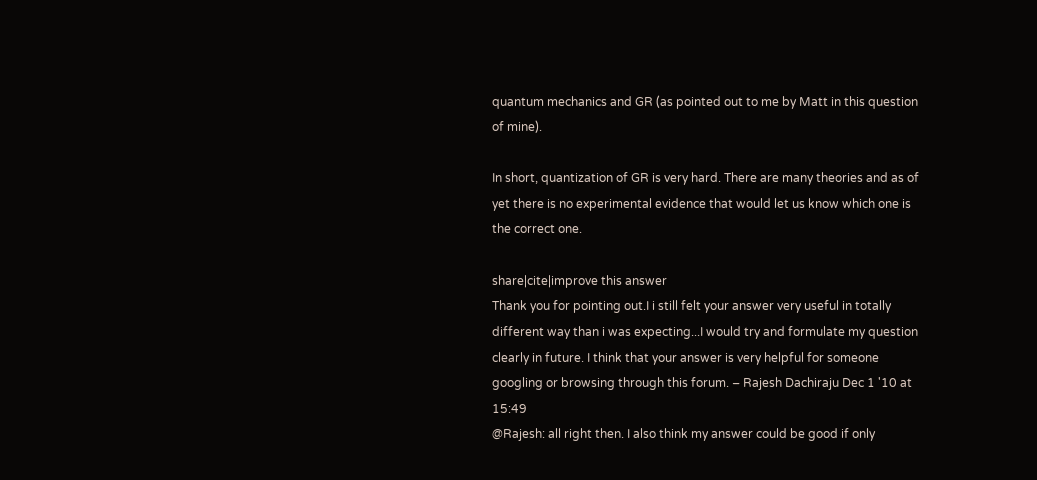quantum mechanics and GR (as pointed out to me by Matt in this question of mine).

In short, quantization of GR is very hard. There are many theories and as of yet there is no experimental evidence that would let us know which one is the correct one.

share|cite|improve this answer
Thank you for pointing out.I i still felt your answer very useful in totally different way than i was expecting...I would try and formulate my question clearly in future. I think that your answer is very helpful for someone googling or browsing through this forum. – Rajesh Dachiraju Dec 1 '10 at 15:49
@Rajesh: all right then. I also think my answer could be good if only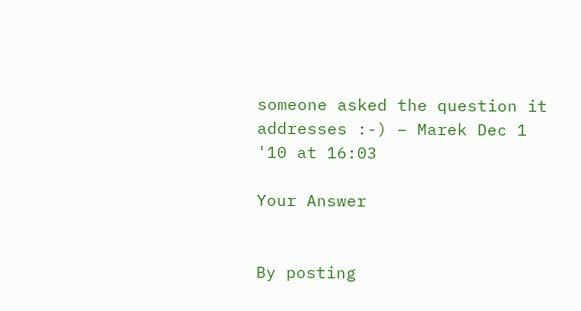someone asked the question it addresses :-) – Marek Dec 1 '10 at 16:03

Your Answer


By posting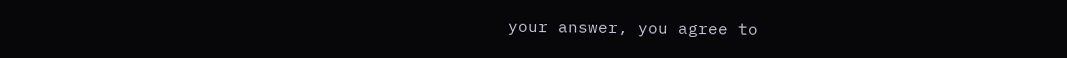your answer, you agree to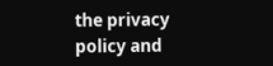the privacy policy and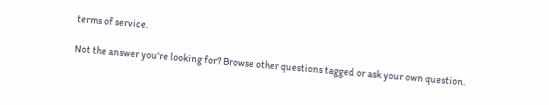terms of service.

Not the answer you're looking for? Browse other questions tagged or ask your own question.